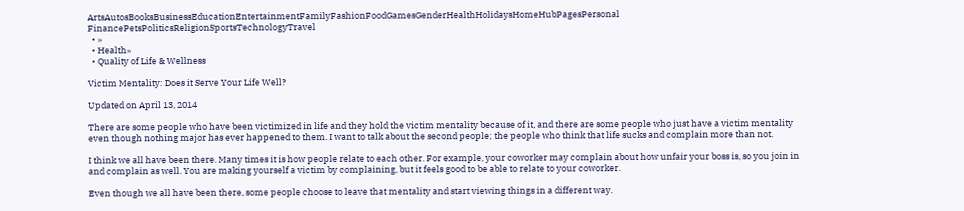ArtsAutosBooksBusinessEducationEntertainmentFamilyFashionFoodGamesGenderHealthHolidaysHomeHubPagesPersonal FinancePetsPoliticsReligionSportsTechnologyTravel
  • »
  • Health»
  • Quality of Life & Wellness

Victim Mentality: Does it Serve Your Life Well?

Updated on April 13, 2014

There are some people who have been victimized in life and they hold the victim mentality because of it, and there are some people who just have a victim mentality even though nothing major has ever happened to them. I want to talk about the second people; the people who think that life sucks and complain more than not.

I think we all have been there. Many times it is how people relate to each other. For example, your coworker may complain about how unfair your boss is, so you join in and complain as well. You are making yourself a victim by complaining, but it feels good to be able to relate to your coworker.

Even though we all have been there, some people choose to leave that mentality and start viewing things in a different way.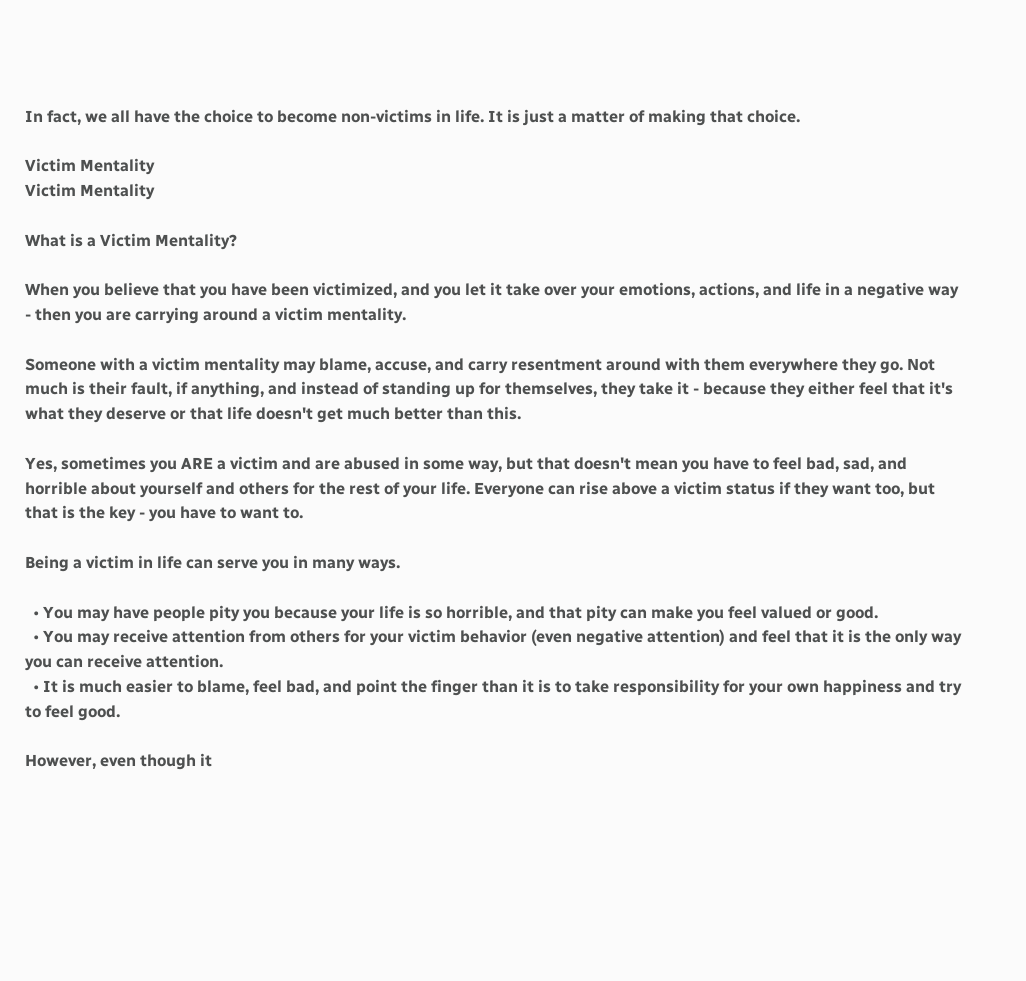In fact, we all have the choice to become non-victims in life. It is just a matter of making that choice.

Victim Mentality
Victim Mentality

What is a Victim Mentality?

When you believe that you have been victimized, and you let it take over your emotions, actions, and life in a negative way - then you are carrying around a victim mentality.

Someone with a victim mentality may blame, accuse, and carry resentment around with them everywhere they go. Not much is their fault, if anything, and instead of standing up for themselves, they take it - because they either feel that it's what they deserve or that life doesn't get much better than this.

Yes, sometimes you ARE a victim and are abused in some way, but that doesn't mean you have to feel bad, sad, and horrible about yourself and others for the rest of your life. Everyone can rise above a victim status if they want too, but that is the key - you have to want to.

Being a victim in life can serve you in many ways.

  • You may have people pity you because your life is so horrible, and that pity can make you feel valued or good.
  • You may receive attention from others for your victim behavior (even negative attention) and feel that it is the only way you can receive attention.
  • It is much easier to blame, feel bad, and point the finger than it is to take responsibility for your own happiness and try to feel good.

However, even though it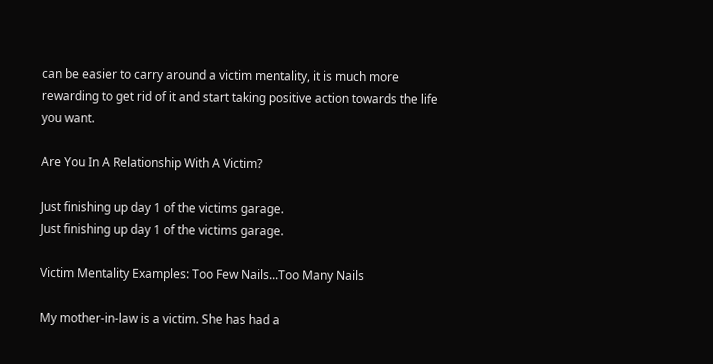can be easier to carry around a victim mentality, it is much more rewarding to get rid of it and start taking positive action towards the life you want.

Are You In A Relationship With A Victim?

Just finishing up day 1 of the victims garage.
Just finishing up day 1 of the victims garage.

Victim Mentality Examples: Too Few Nails...Too Many Nails

My mother-in-law is a victim. She has had a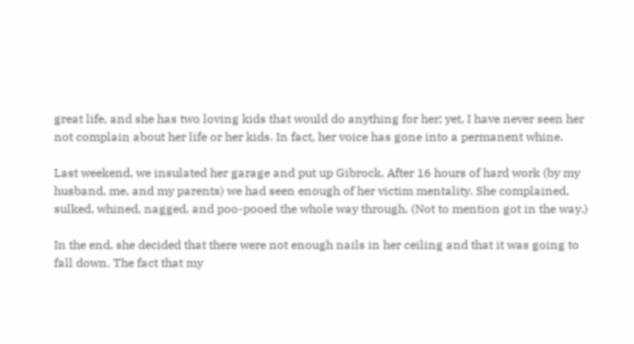great life, and she has two loving kids that would do anything for her; yet, I have never seen her not complain about her life or her kids. In fact, her voice has gone into a permanent whine.

Last weekend, we insulated her garage and put up Gibrock. After 16 hours of hard work (by my husband, me, and my parents) we had seen enough of her victim mentality. She complained, sulked, whined, nagged, and poo-pooed the whole way through. (Not to mention got in the way.)

In the end, she decided that there were not enough nails in her ceiling and that it was going to fall down. The fact that my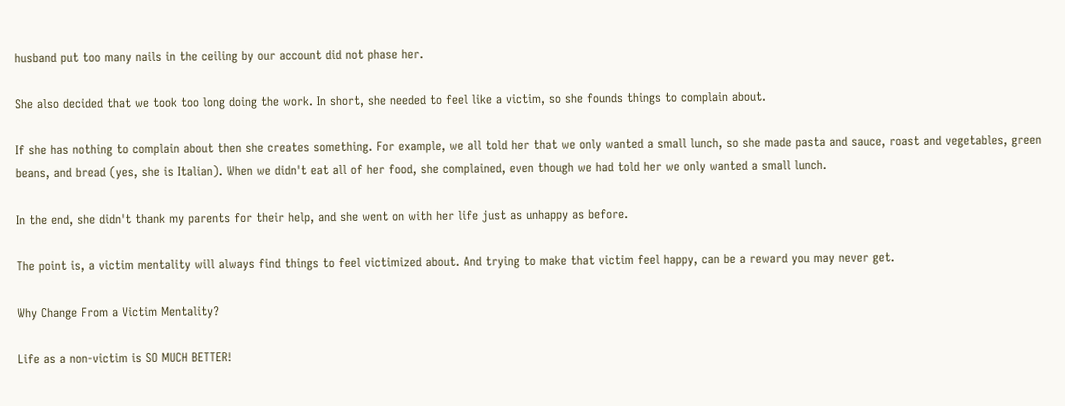husband put too many nails in the ceiling by our account did not phase her.

She also decided that we took too long doing the work. In short, she needed to feel like a victim, so she founds things to complain about.

If she has nothing to complain about then she creates something. For example, we all told her that we only wanted a small lunch, so she made pasta and sauce, roast and vegetables, green beans, and bread (yes, she is Italian). When we didn't eat all of her food, she complained, even though we had told her we only wanted a small lunch.

In the end, she didn't thank my parents for their help, and she went on with her life just as unhappy as before.

The point is, a victim mentality will always find things to feel victimized about. And trying to make that victim feel happy, can be a reward you may never get.

Why Change From a Victim Mentality?

Life as a non-victim is SO MUCH BETTER!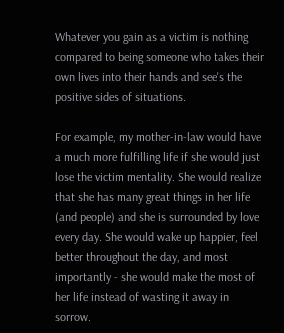Whatever you gain as a victim is nothing compared to being someone who takes their own lives into their hands and see's the positive sides of situations.

For example, my mother-in-law would have a much more fulfilling life if she would just lose the victim mentality. She would realize that she has many great things in her life (and people) and she is surrounded by love every day. She would wake up happier, feel better throughout the day, and most importantly - she would make the most of her life instead of wasting it away in sorrow.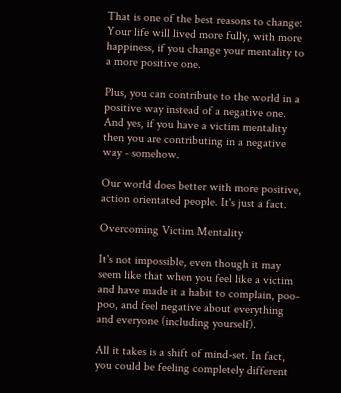That is one of the best reasons to change: Your life will lived more fully, with more happiness, if you change your mentality to a more positive one.

Plus, you can contribute to the world in a positive way instead of a negative one. And yes, if you have a victim mentality then you are contributing in a negative way - somehow.

Our world does better with more positive, action orientated people. It's just a fact.

Overcoming Victim Mentality

It's not impossible, even though it may seem like that when you feel like a victim and have made it a habit to complain, poo-poo, and feel negative about everything and everyone (including yourself).

All it takes is a shift of mind-set. In fact, you could be feeling completely different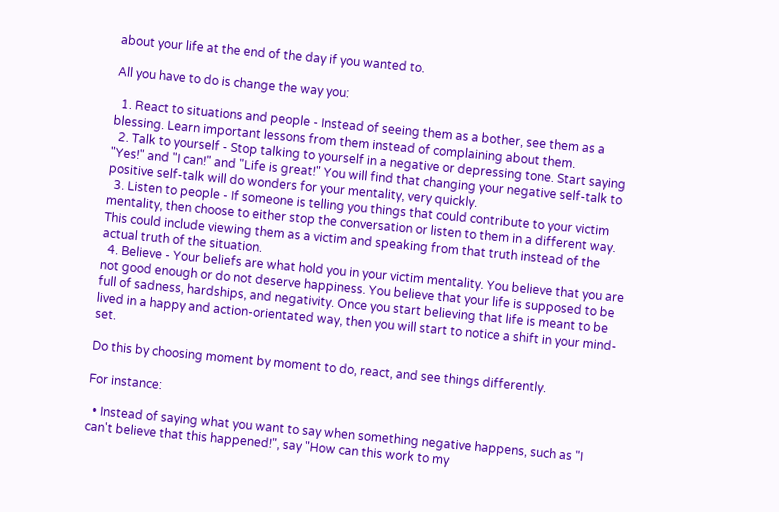about your life at the end of the day if you wanted to.

All you have to do is change the way you:

  1. React to situations and people - Instead of seeing them as a bother, see them as a blessing. Learn important lessons from them instead of complaining about them.
  2. Talk to yourself - Stop talking to yourself in a negative or depressing tone. Start saying "Yes!" and "I can!" and "Life is great!" You will find that changing your negative self-talk to positive self-talk will do wonders for your mentality, very quickly.
  3. Listen to people - If someone is telling you things that could contribute to your victim mentality, then choose to either stop the conversation or listen to them in a different way. This could include viewing them as a victim and speaking from that truth instead of the actual truth of the situation.
  4. Believe - Your beliefs are what hold you in your victim mentality. You believe that you are not good enough or do not deserve happiness. You believe that your life is supposed to be full of sadness, hardships, and negativity. Once you start believing that life is meant to be lived in a happy and action-orientated way, then you will start to notice a shift in your mind-set.

Do this by choosing moment by moment to do, react, and see things differently.

For instance:

  • Instead of saying what you want to say when something negative happens, such as "I can't believe that this happened!", say "How can this work to my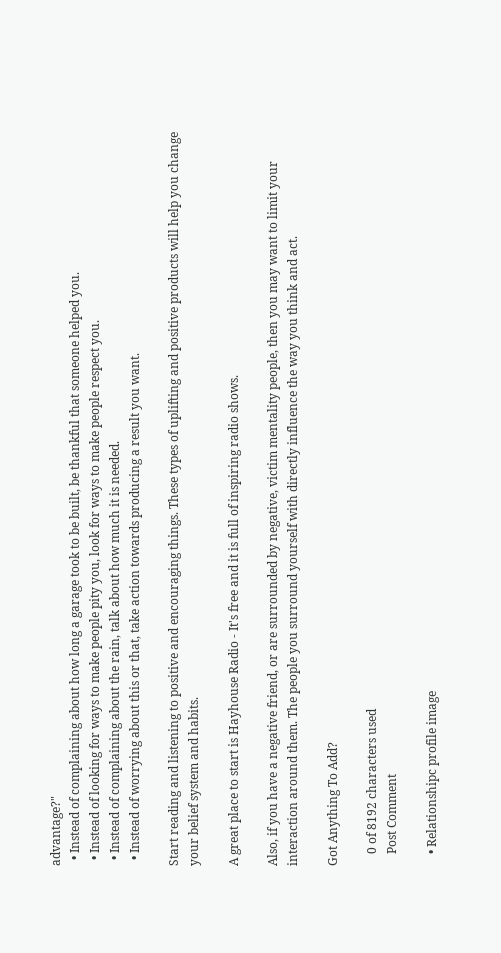advantage?"
  • Instead of complaining about how long a garage took to be built, be thankful that someone helped you.
  • Instead of looking for ways to make people pity you, look for ways to make people respect you.
  • Instead of complaining about the rain, talk about how much it is needed.
  • Instead of worrying about this or that, take action towards producing a result you want.

Start reading and listening to positive and encouraging things. These types of uplifting and positive products will help you change your belief system and habits.

A great place to start is Hayhouse Radio - It's free and it is full of inspiring radio shows.

Also, if you have a negative friend, or are surrounded by negative, victim mentality people, then you may want to limit your interaction around them. The people you surround yourself with directly influence the way you think and act.

Got Anything To Add?

    0 of 8192 characters used
    Post Comment

    • Relationshipc profile image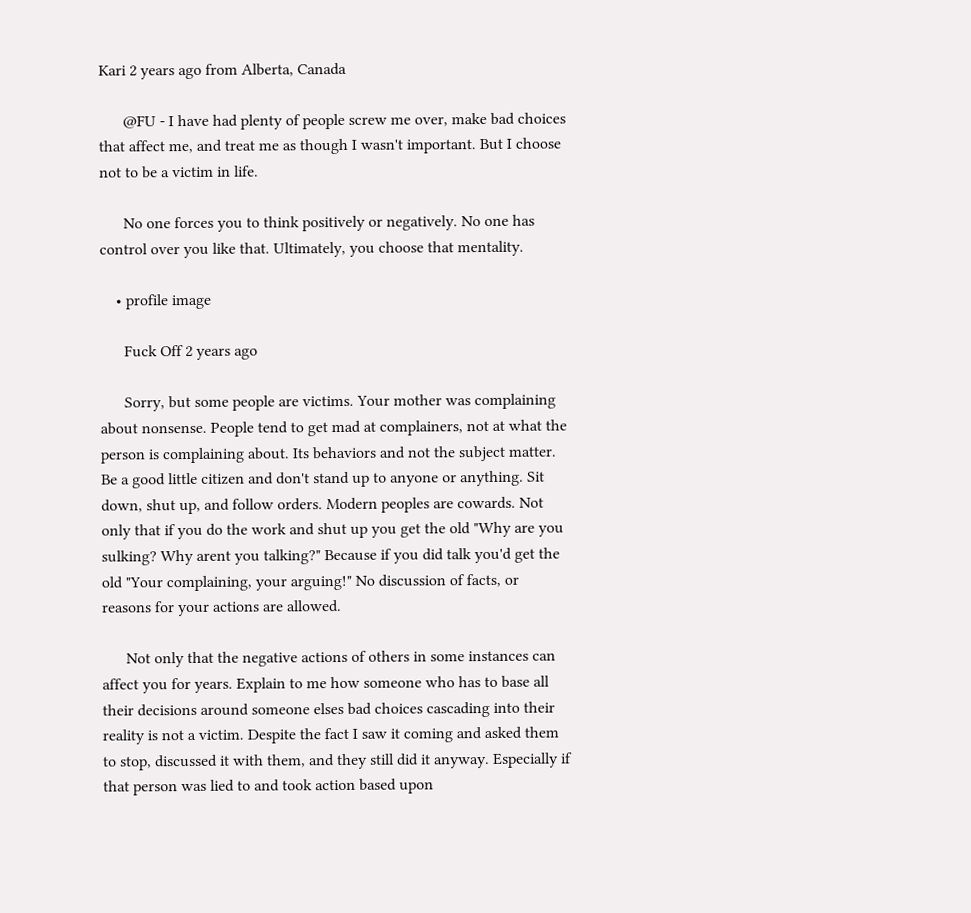Kari 2 years ago from Alberta, Canada

      @FU - I have had plenty of people screw me over, make bad choices that affect me, and treat me as though I wasn't important. But I choose not to be a victim in life.

      No one forces you to think positively or negatively. No one has control over you like that. Ultimately, you choose that mentality.

    • profile image

      Fuck Off 2 years ago

      Sorry, but some people are victims. Your mother was complaining about nonsense. People tend to get mad at complainers, not at what the person is complaining about. Its behaviors and not the subject matter. Be a good little citizen and don't stand up to anyone or anything. Sit down, shut up, and follow orders. Modern peoples are cowards. Not only that if you do the work and shut up you get the old "Why are you sulking? Why arent you talking?" Because if you did talk you'd get the old "Your complaining, your arguing!" No discussion of facts, or reasons for your actions are allowed.

      Not only that the negative actions of others in some instances can affect you for years. Explain to me how someone who has to base all their decisions around someone elses bad choices cascading into their reality is not a victim. Despite the fact I saw it coming and asked them to stop, discussed it with them, and they still did it anyway. Especially if that person was lied to and took action based upon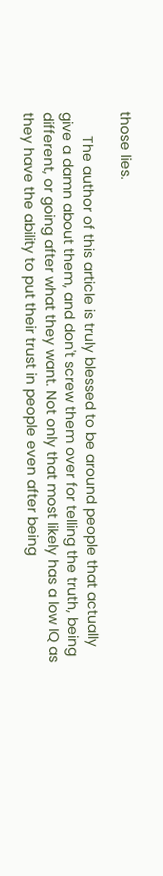those lies.

      The author of this article is truly blessed to be around people that actually give a damn about them, and don't screw them over for telling the truth, being different, or going after what they want. Not only that most likely has a low IQ as they have the ability to put their trust in people even after being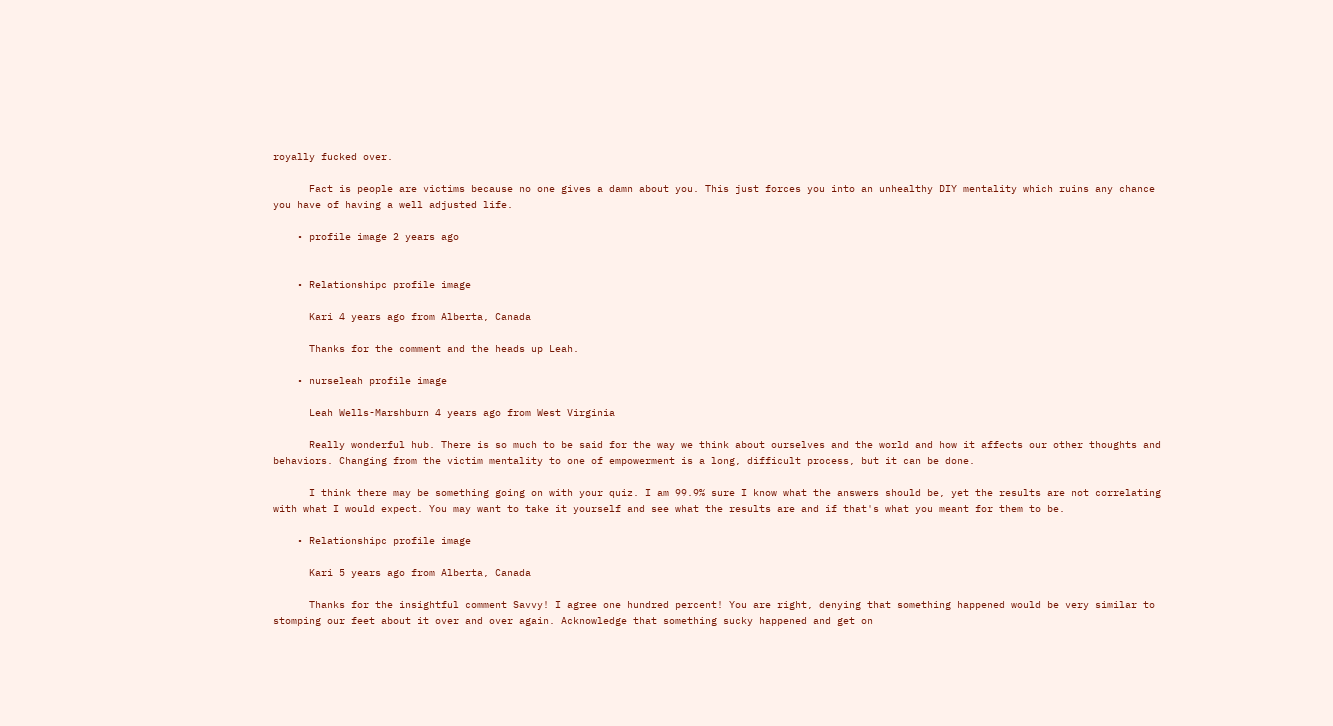royally fucked over.

      Fact is people are victims because no one gives a damn about you. This just forces you into an unhealthy DIY mentality which ruins any chance you have of having a well adjusted life.

    • profile image 2 years ago


    • Relationshipc profile image

      Kari 4 years ago from Alberta, Canada

      Thanks for the comment and the heads up Leah.

    • nurseleah profile image

      Leah Wells-Marshburn 4 years ago from West Virginia

      Really wonderful hub. There is so much to be said for the way we think about ourselves and the world and how it affects our other thoughts and behaviors. Changing from the victim mentality to one of empowerment is a long, difficult process, but it can be done.

      I think there may be something going on with your quiz. I am 99.9% sure I know what the answers should be, yet the results are not correlating with what I would expect. You may want to take it yourself and see what the results are and if that's what you meant for them to be.

    • Relationshipc profile image

      Kari 5 years ago from Alberta, Canada

      Thanks for the insightful comment Savvy! I agree one hundred percent! You are right, denying that something happened would be very similar to stomping our feet about it over and over again. Acknowledge that something sucky happened and get on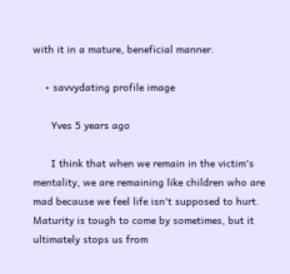with it in a mature, beneficial manner.

    • savvydating profile image

      Yves 5 years ago

      I think that when we remain in the victim's mentality, we are remaining like children who are mad because we feel life isn't supposed to hurt. Maturity is tough to come by sometimes, but it ultimately stops us from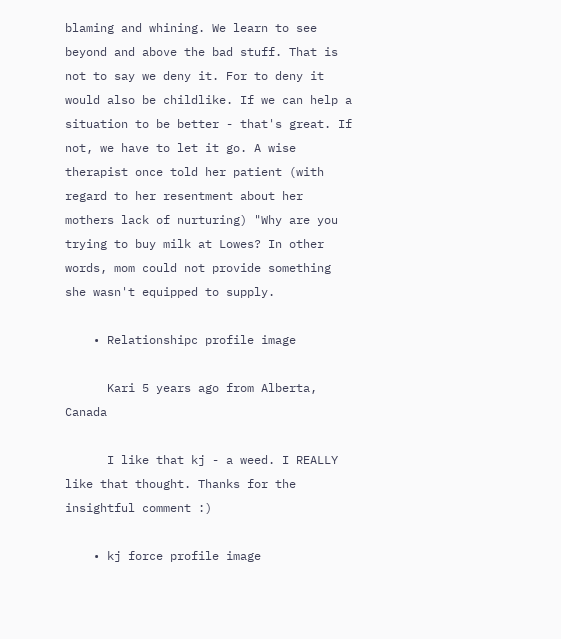blaming and whining. We learn to see beyond and above the bad stuff. That is not to say we deny it. For to deny it would also be childlike. If we can help a situation to be better - that's great. If not, we have to let it go. A wise therapist once told her patient (with regard to her resentment about her mothers lack of nurturing) "Why are you trying to buy milk at Lowes? In other words, mom could not provide something she wasn't equipped to supply.

    • Relationshipc profile image

      Kari 5 years ago from Alberta, Canada

      I like that kj - a weed. I REALLY like that thought. Thanks for the insightful comment :)

    • kj force profile image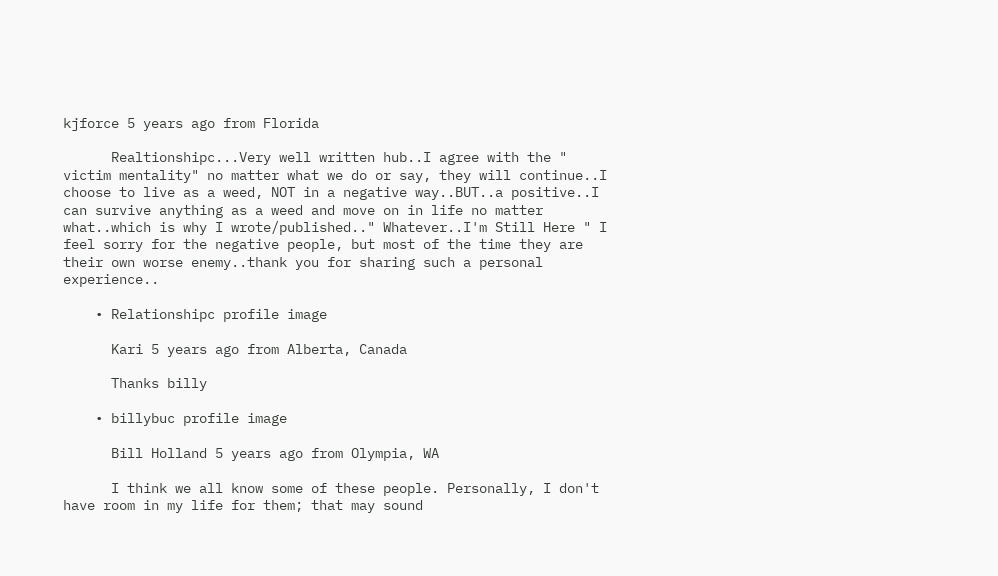kjforce 5 years ago from Florida

      Realtionshipc...Very well written hub..I agree with the " victim mentality" no matter what we do or say, they will continue..I choose to live as a weed, NOT in a negative way..BUT..a positive..I can survive anything as a weed and move on in life no matter what..which is why I wrote/published.." Whatever..I'm Still Here " I feel sorry for the negative people, but most of the time they are their own worse enemy..thank you for sharing such a personal experience..

    • Relationshipc profile image

      Kari 5 years ago from Alberta, Canada

      Thanks billy

    • billybuc profile image

      Bill Holland 5 years ago from Olympia, WA

      I think we all know some of these people. Personally, I don't have room in my life for them; that may sound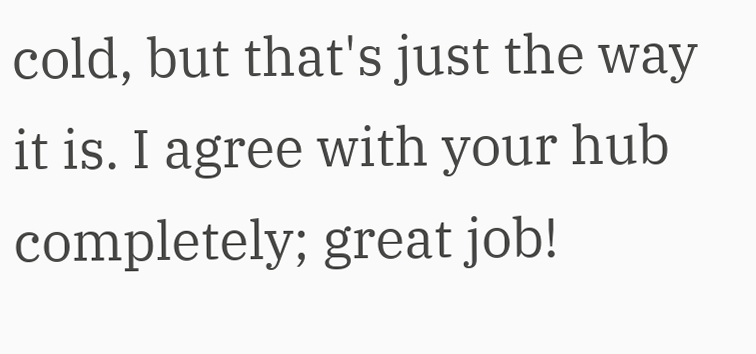cold, but that's just the way it is. I agree with your hub completely; great job!